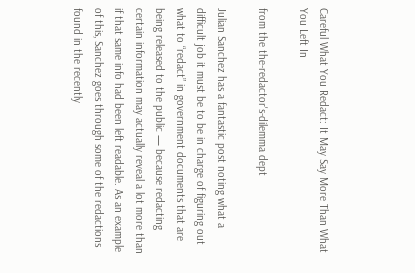Careful What You Redact: It May Say More Than What You Left In

from the the-redactor's-dilemma dept

Julian Sanchez has a fantastic post noting what a difficult job it must be to be in charge of figuring out what to “redact” in government documents that are being released to the public — because redacting certain information may actually reveal a lot more than if that same info had been left readable. As an example of this, Sanchez goes through some of the redactions found in the recently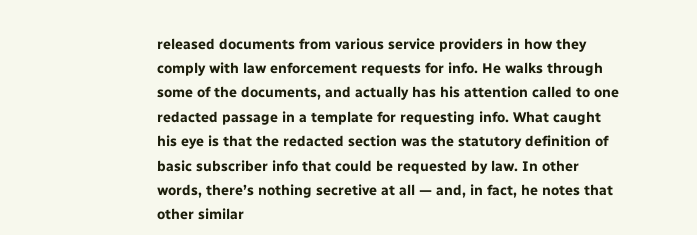released documents from various service providers in how they comply with law enforcement requests for info. He walks through some of the documents, and actually has his attention called to one redacted passage in a template for requesting info. What caught his eye is that the redacted section was the statutory definition of basic subscriber info that could be requested by law. In other words, there’s nothing secretive at all — and, in fact, he notes that other similar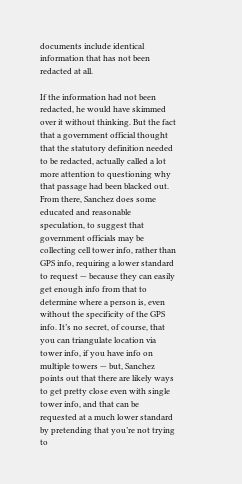documents include identical information that has not been redacted at all.

If the information had not been redacted, he would have skimmed over it without thinking. But the fact that a government official thought that the statutory definition needed to be redacted, actually called a lot more attention to questioning why that passage had been blacked out. From there, Sanchez does some educated and reasonable speculation, to suggest that government officials may be collecting cell tower info, rather than GPS info, requiring a lower standard to request — because they can easily get enough info from that to determine where a person is, even without the specificity of the GPS info. It’s no secret, of course, that you can triangulate location via tower info, if you have info on multiple towers — but, Sanchez points out that there are likely ways to get pretty close even with single tower info, and that can be requested at a much lower standard by pretending that you’re not trying to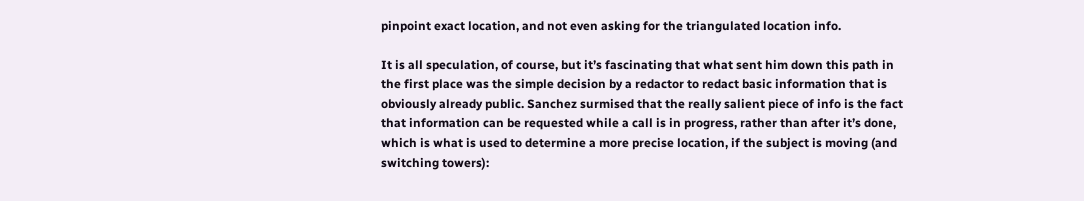pinpoint exact location, and not even asking for the triangulated location info.

It is all speculation, of course, but it’s fascinating that what sent him down this path in the first place was the simple decision by a redactor to redact basic information that is obviously already public. Sanchez surmised that the really salient piece of info is the fact that information can be requested while a call is in progress, rather than after it’s done, which is what is used to determine a more precise location, if the subject is moving (and switching towers):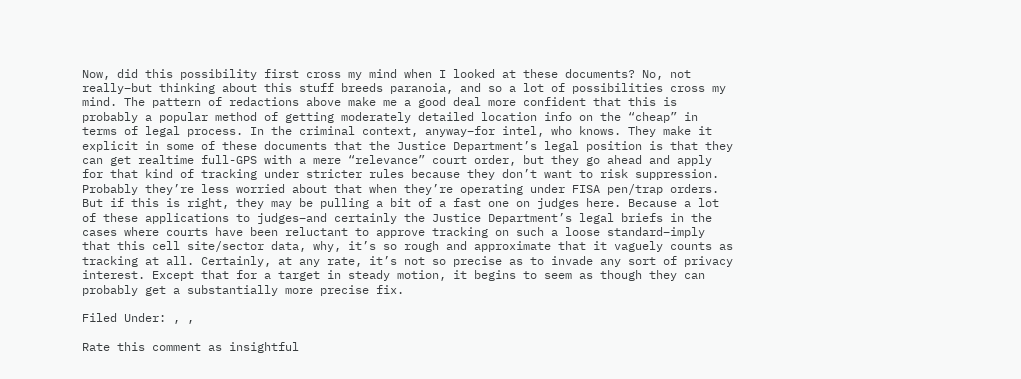Now, did this possibility first cross my mind when I looked at these documents? No, not really–but thinking about this stuff breeds paranoia, and so a lot of possibilities cross my mind. The pattern of redactions above make me a good deal more confident that this is probably a popular method of getting moderately detailed location info on the “cheap” in terms of legal process. In the criminal context, anyway–for intel, who knows. They make it explicit in some of these documents that the Justice Department’s legal position is that they can get realtime full-GPS with a mere “relevance” court order, but they go ahead and apply for that kind of tracking under stricter rules because they don’t want to risk suppression. Probably they’re less worried about that when they’re operating under FISA pen/trap orders. But if this is right, they may be pulling a bit of a fast one on judges here. Because a lot of these applications to judges–and certainly the Justice Department’s legal briefs in the cases where courts have been reluctant to approve tracking on such a loose standard–imply that this cell site/sector data, why, it’s so rough and approximate that it vaguely counts as tracking at all. Certainly, at any rate, it’s not so precise as to invade any sort of privacy interest. Except that for a target in steady motion, it begins to seem as though they can probably get a substantially more precise fix.

Filed Under: , ,

Rate this comment as insightful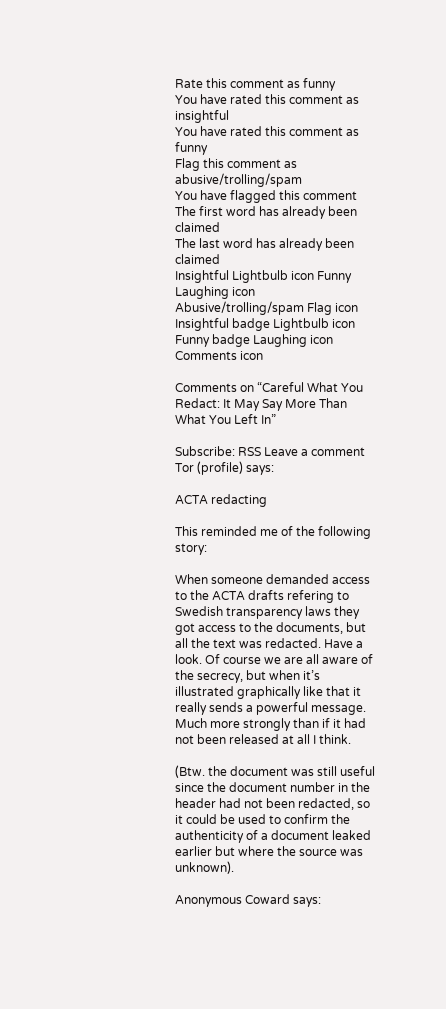Rate this comment as funny
You have rated this comment as insightful
You have rated this comment as funny
Flag this comment as abusive/trolling/spam
You have flagged this comment
The first word has already been claimed
The last word has already been claimed
Insightful Lightbulb icon Funny Laughing icon Abusive/trolling/spam Flag icon Insightful badge Lightbulb icon Funny badge Laughing icon Comments icon

Comments on “Careful What You Redact: It May Say More Than What You Left In”

Subscribe: RSS Leave a comment
Tor (profile) says:

ACTA redacting

This reminded me of the following story:

When someone demanded access to the ACTA drafts refering to Swedish transparency laws they got access to the documents, but all the text was redacted. Have a look. Of course we are all aware of the secrecy, but when it’s illustrated graphically like that it really sends a powerful message. Much more strongly than if it had not been released at all I think.

(Btw. the document was still useful since the document number in the header had not been redacted, so it could be used to confirm the authenticity of a document leaked earlier but where the source was unknown).

Anonymous Coward says: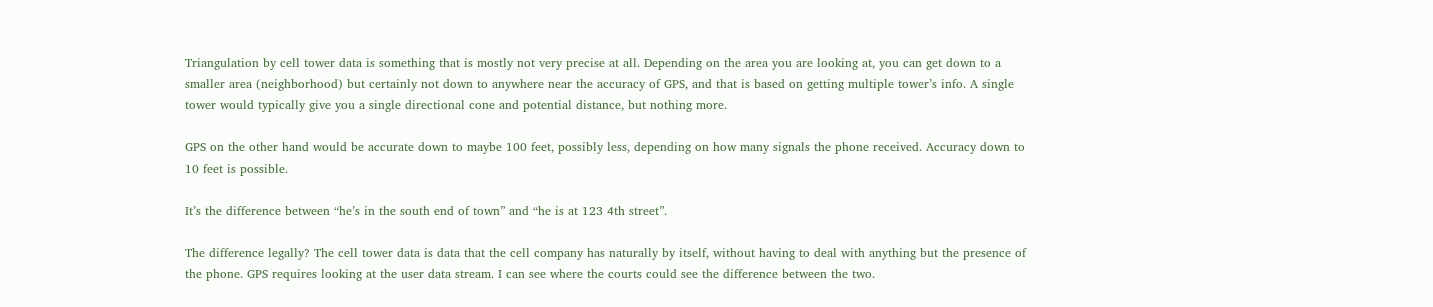Triangulation by cell tower data is something that is mostly not very precise at all. Depending on the area you are looking at, you can get down to a smaller area (neighborhood) but certainly not down to anywhere near the accuracy of GPS, and that is based on getting multiple tower’s info. A single tower would typically give you a single directional cone and potential distance, but nothing more.

GPS on the other hand would be accurate down to maybe 100 feet, possibly less, depending on how many signals the phone received. Accuracy down to 10 feet is possible.

It’s the difference between “he’s in the south end of town” and “he is at 123 4th street”.

The difference legally? The cell tower data is data that the cell company has naturally by itself, without having to deal with anything but the presence of the phone. GPS requires looking at the user data stream. I can see where the courts could see the difference between the two.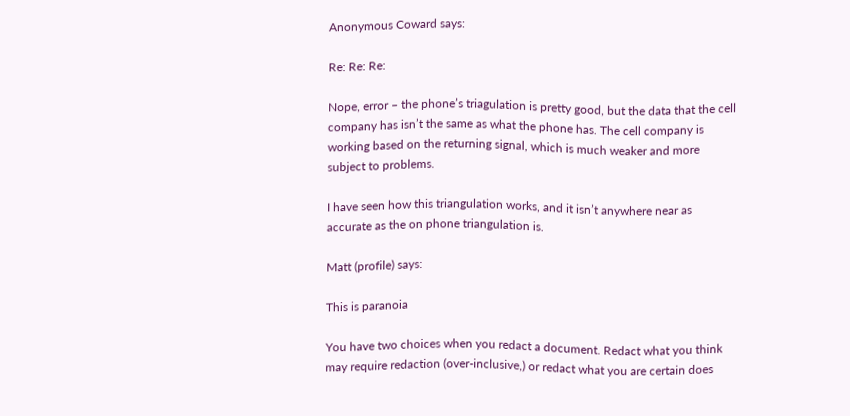Anonymous Coward says:

Re: Re: Re:

Nope, error – the phone’s triagulation is pretty good, but the data that the cell company has isn’t the same as what the phone has. The cell company is working based on the returning signal, which is much weaker and more subject to problems.

I have seen how this triangulation works, and it isn’t anywhere near as accurate as the on phone triangulation is.

Matt (profile) says:

This is paranoia

You have two choices when you redact a document. Redact what you think may require redaction (over-inclusive,) or redact what you are certain does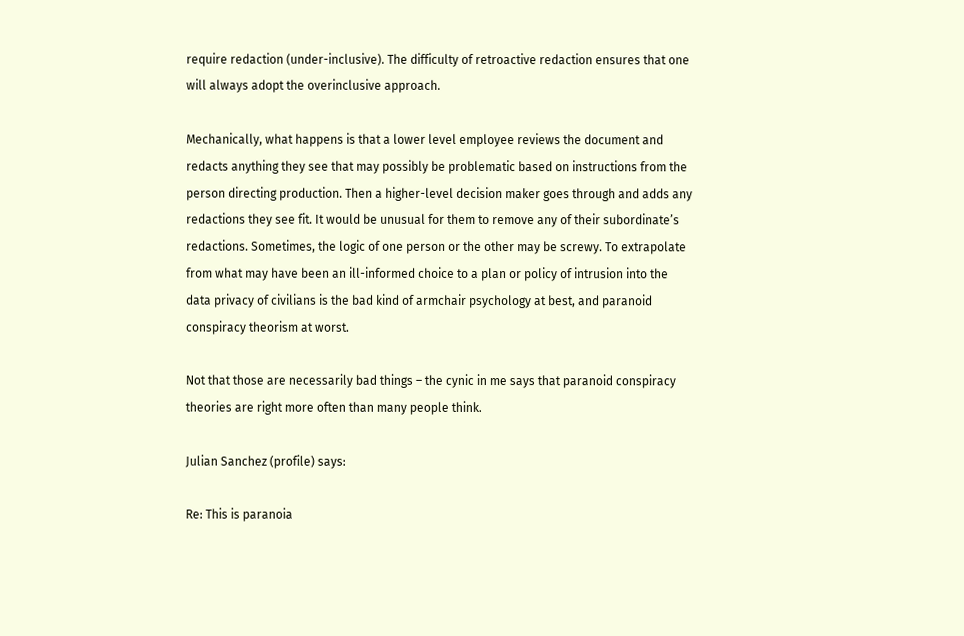require redaction (under-inclusive). The difficulty of retroactive redaction ensures that one will always adopt the overinclusive approach.

Mechanically, what happens is that a lower level employee reviews the document and redacts anything they see that may possibly be problematic based on instructions from the person directing production. Then a higher-level decision maker goes through and adds any redactions they see fit. It would be unusual for them to remove any of their subordinate’s redactions. Sometimes, the logic of one person or the other may be screwy. To extrapolate from what may have been an ill-informed choice to a plan or policy of intrusion into the data privacy of civilians is the bad kind of armchair psychology at best, and paranoid conspiracy theorism at worst.

Not that those are necessarily bad things – the cynic in me says that paranoid conspiracy theories are right more often than many people think.

Julian Sanchez (profile) says:

Re: This is paranoia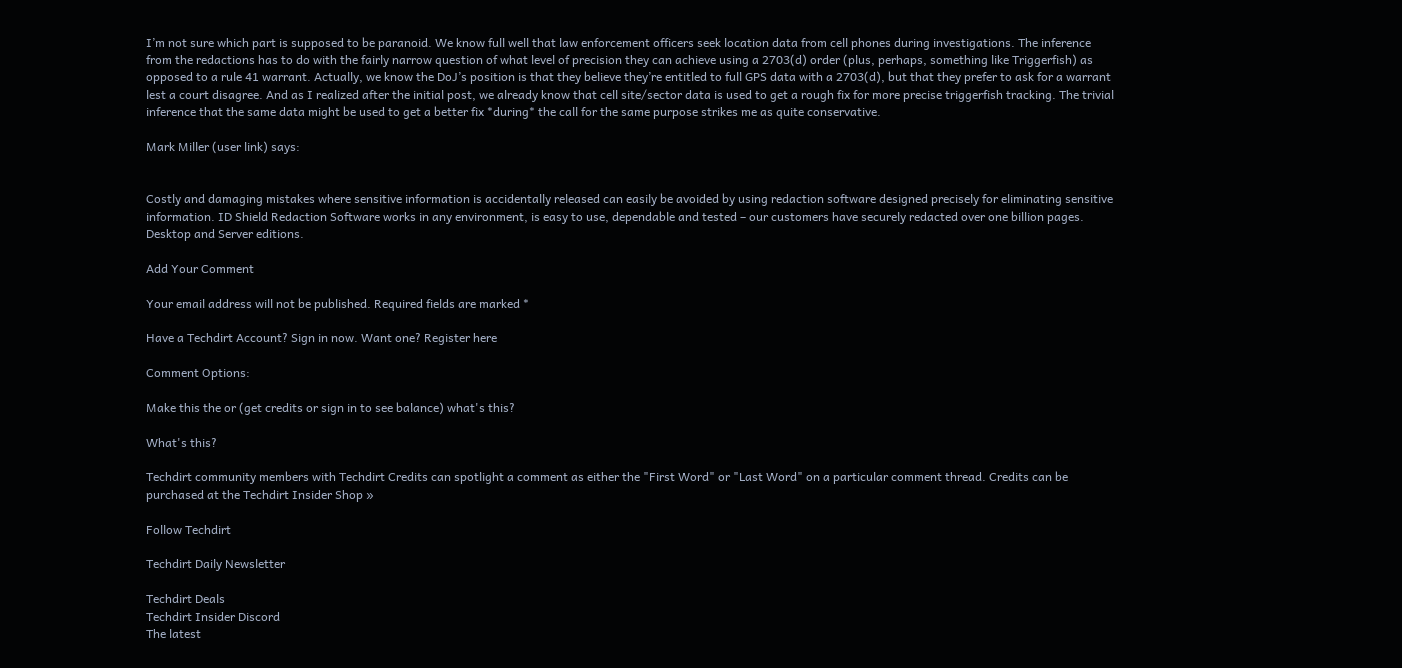I’m not sure which part is supposed to be paranoid. We know full well that law enforcement officers seek location data from cell phones during investigations. The inference from the redactions has to do with the fairly narrow question of what level of precision they can achieve using a 2703(d) order (plus, perhaps, something like Triggerfish) as opposed to a rule 41 warrant. Actually, we know the DoJ’s position is that they believe they’re entitled to full GPS data with a 2703(d), but that they prefer to ask for a warrant lest a court disagree. And as I realized after the initial post, we already know that cell site/sector data is used to get a rough fix for more precise triggerfish tracking. The trivial inference that the same data might be used to get a better fix *during* the call for the same purpose strikes me as quite conservative.

Mark Miller (user link) says:


Costly and damaging mistakes where sensitive information is accidentally released can easily be avoided by using redaction software designed precisely for eliminating sensitive information. ID Shield Redaction Software works in any environment, is easy to use, dependable and tested – our customers have securely redacted over one billion pages. Desktop and Server editions.

Add Your Comment

Your email address will not be published. Required fields are marked *

Have a Techdirt Account? Sign in now. Want one? Register here

Comment Options:

Make this the or (get credits or sign in to see balance) what's this?

What's this?

Techdirt community members with Techdirt Credits can spotlight a comment as either the "First Word" or "Last Word" on a particular comment thread. Credits can be purchased at the Techdirt Insider Shop »

Follow Techdirt

Techdirt Daily Newsletter

Techdirt Deals
Techdirt Insider Discord
The latest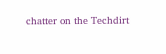chatter on the Techdirt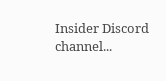Insider Discord channel...